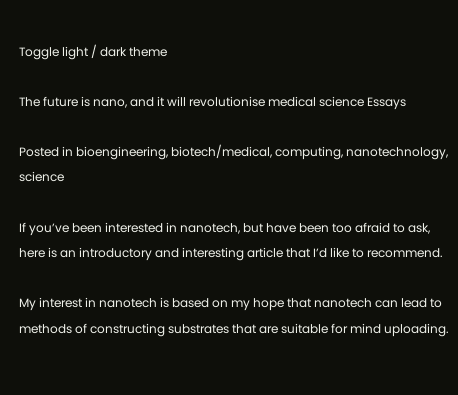Toggle light / dark theme

The future is nano, and it will revolutionise medical science Essays

Posted in bioengineering, biotech/medical, computing, nanotechnology, science

If you’ve been interested in nanotech, but have been too afraid to ask, here is an introductory and interesting article that I’d like to recommend.

My interest in nanotech is based on my hope that nanotech can lead to methods of constructing substrates that are suitable for mind uploading.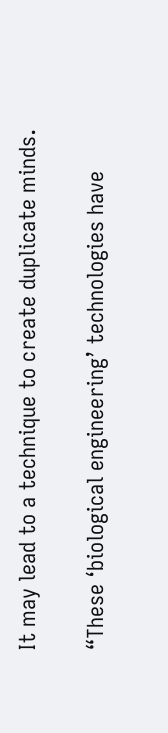It may lead to a technique to create duplicate minds.

“These ‘biological engineering’ technologies have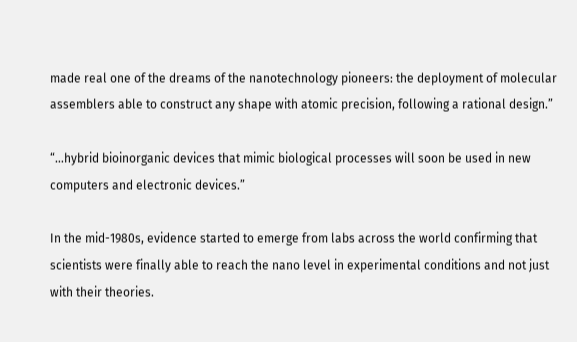made real one of the dreams of the nanotechnology pioneers: the deployment of molecular assemblers able to construct any shape with atomic precision, following a rational design.”

“…hybrid bioinorganic devices that mimic biological processes will soon be used in new computers and electronic devices.”

In the mid-1980s, evidence started to emerge from labs across the world confirming that scientists were finally able to reach the nano level in experimental conditions and not just with their theories.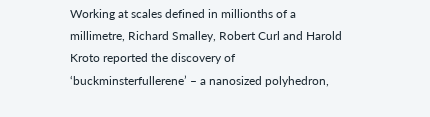Working at scales defined in millionths of a millimetre, Richard Smalley, Robert Curl and Harold Kroto reported the discovery of ‘buckminsterfullerene’ – a nanosized polyhedron,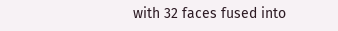with 32 faces fused into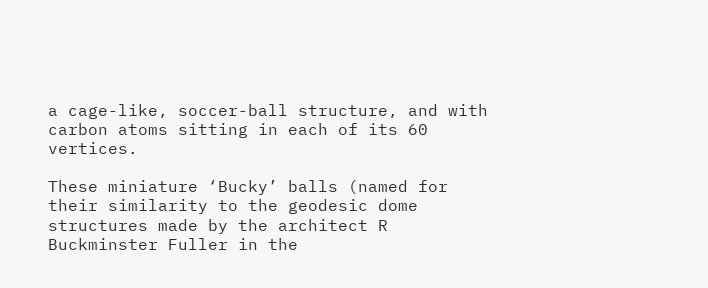a cage-like, soccer-ball structure, and with carbon atoms sitting in each of its 60 vertices.

These miniature ‘Bucky’ balls (named for their similarity to the geodesic dome structures made by the architect R Buckminster Fuller in the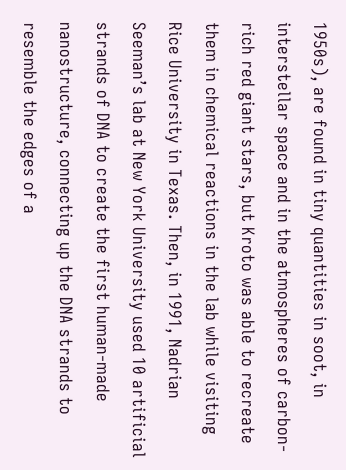1950s), are found in tiny quantities in soot, in interstellar space and in the atmospheres of carbon-rich red giant stars, but Kroto was able to recreate them in chemical reactions in the lab while visiting Rice University in Texas. Then, in 1991, Nadrian Seeman’s lab at New York University used 10 artificial strands of DNA to create the first human-made nanostructure, connecting up the DNA strands to resemble the edges of a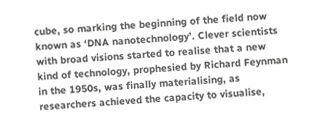cube, so marking the beginning of the field now known as ‘DNA nanotechnology’. Clever scientists with broad visions started to realise that a new kind of technology, prophesied by Richard Feynman in the 1950s, was finally materialising, as researchers achieved the capacity to visualise,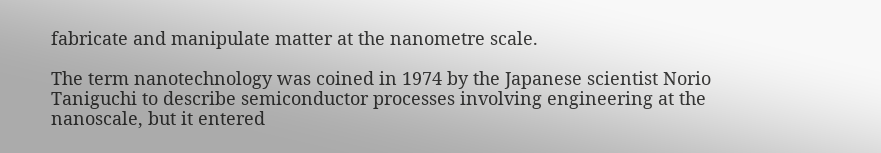fabricate and manipulate matter at the nanometre scale.

The term nanotechnology was coined in 1974 by the Japanese scientist Norio Taniguchi to describe semiconductor processes involving engineering at the nanoscale, but it entered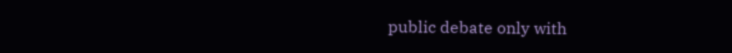public debate only with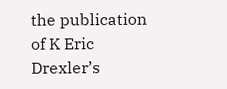the publication of K Eric Drexler’s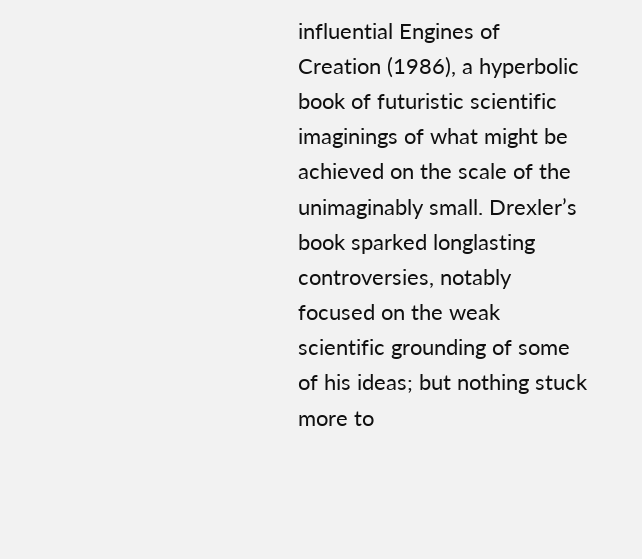influential Engines of Creation (1986), a hyperbolic book of futuristic scientific imaginings of what might be achieved on the scale of the unimaginably small. Drexler’s book sparked longlasting controversies, notably focused on the weak scientific grounding of some of his ideas; but nothing stuck more to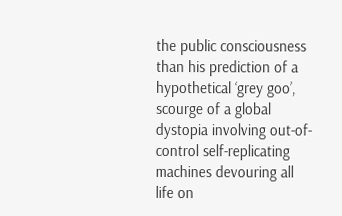the public consciousness than his prediction of a hypothetical ‘grey goo’, scourge of a global dystopia involving out-of-control self-replicating machines devouring all life on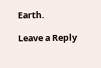Earth.

Leave a Reply